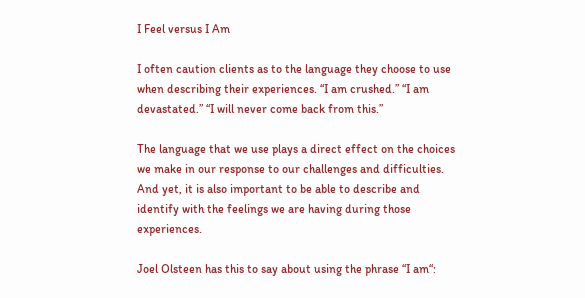I Feel versus I Am

I often caution clients as to the language they choose to use when describing their experiences. “I am crushed.” “I am devastated.” “I will never come back from this.”

The language that we use plays a direct effect on the choices we make in our response to our challenges and difficulties. And yet, it is also important to be able to describe and identify with the feelings we are having during those experiences.

Joel Olsteen has this to say about using the phrase “I am“: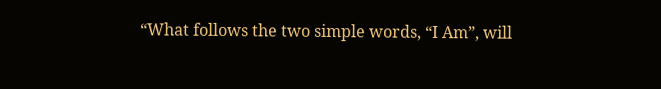“What follows the two simple words, “I Am”, will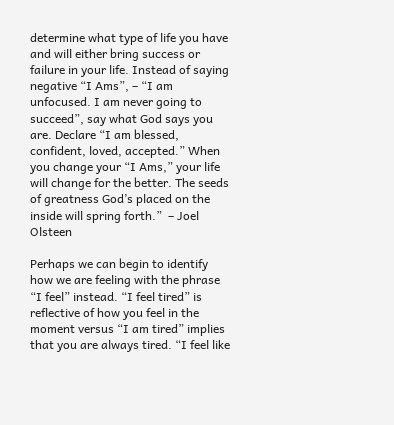determine what type of life you have and will either bring success or failure in your life. Instead of saying negative “I Ams”, – “I am unfocused. I am never going to succeed”, say what God says you are. Declare “I am blessed, confident, loved, accepted.” When you change your “I Ams,” your life will change for the better. The seeds of greatness God’s placed on the inside will spring forth.”  – Joel Olsteen

Perhaps we can begin to identify how we are feeling with the phrase “I feel” instead. “I feel tired” is reflective of how you feel in the moment versus “I am tired” implies that you are always tired. “I feel like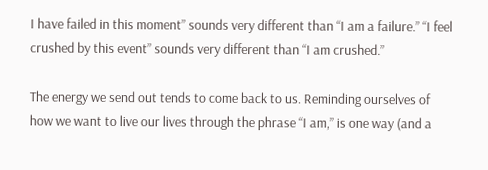I have failed in this moment” sounds very different than “I am a failure.” “I feel crushed by this event” sounds very different than “I am crushed.”

The energy we send out tends to come back to us. Reminding ourselves of how we want to live our lives through the phrase “I am,” is one way (and a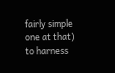fairly simple one at that) to harness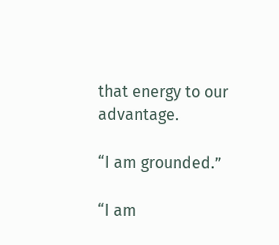that energy to our advantage.

“I am grounded.”

“I am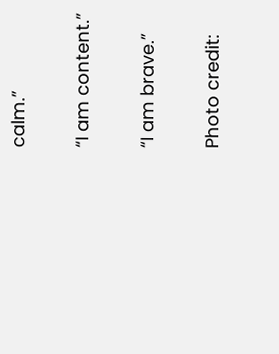calm.”

“I am content.”

“I am brave.”

Photo credit: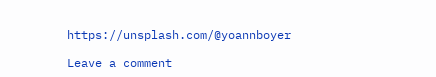https://unsplash.com/@yoannboyer

Leave a comment